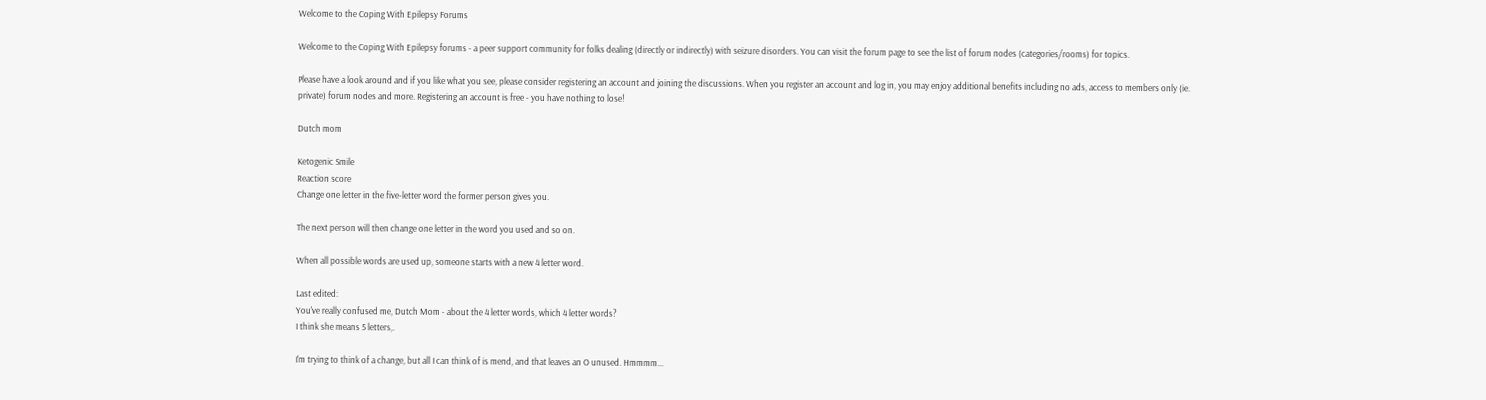Welcome to the Coping With Epilepsy Forums

Welcome to the Coping With Epilepsy forums - a peer support community for folks dealing (directly or indirectly) with seizure disorders. You can visit the forum page to see the list of forum nodes (categories/rooms) for topics.

Please have a look around and if you like what you see, please consider registering an account and joining the discussions. When you register an account and log in, you may enjoy additional benefits including no ads, access to members only (ie. private) forum nodes and more. Registering an account is free - you have nothing to lose!

Dutch mom

Ketogenic Smile
Reaction score
Change one letter in the five-letter word the former person gives you.

The next person will then change one letter in the word you used and so on.

When all possible words are used up, someone starts with a new 4 letter word.

Last edited:
You've really confused me, Dutch Mom - about the 4 letter words, which 4 letter words?
I think she means 5 letters,.

I'm trying to think of a change, but all I can think of is mend, and that leaves an O unused. Hmmmm...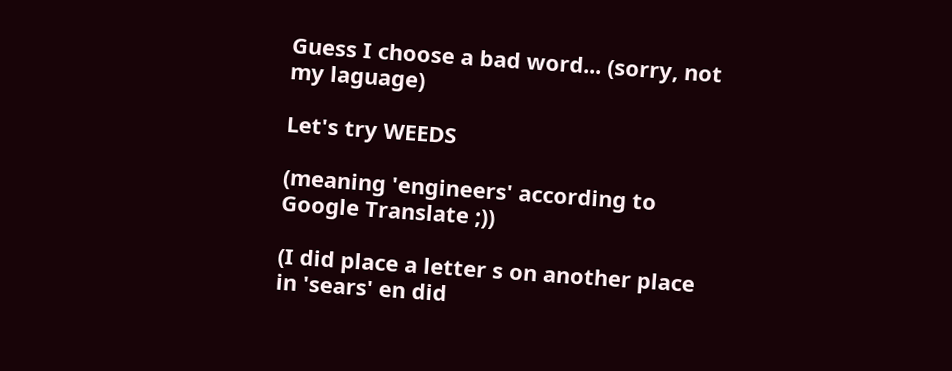Guess I choose a bad word... (sorry, not my laguage)

Let's try WEEDS

(meaning 'engineers' according to Google Translate ;))

(I did place a letter s on another place in 'sears' en did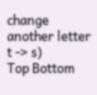change another letter t -> s)
Top Bottom